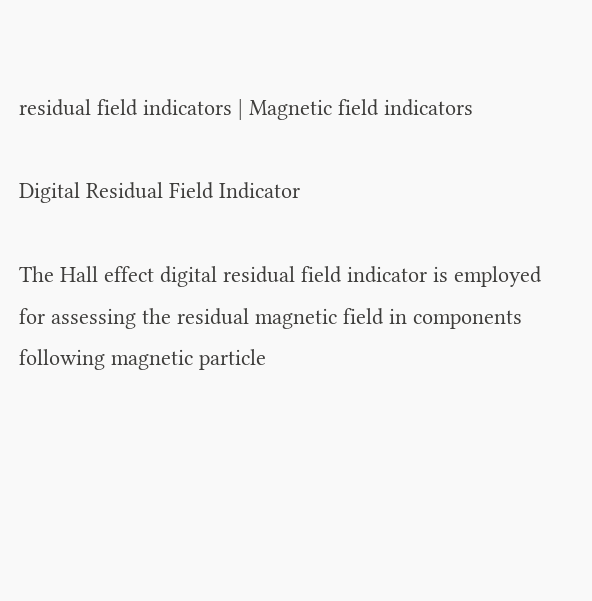residual field indicators | Magnetic field indicators

Digital Residual Field Indicator

The Hall effect digital residual field indicator is employed for assessing the residual magnetic field in components following magnetic particle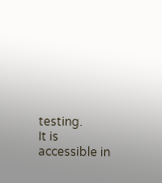testing.
It is accessible in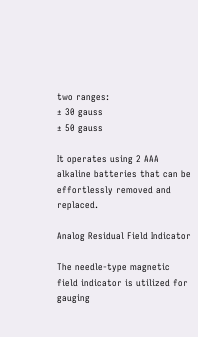two ranges:
± 30 gauss
± 50 gauss

It operates using 2 AAA alkaline batteries that can be effortlessly removed and replaced.

Analog Residual Field Indicator

The needle-type magnetic field indicator is utilized for gauging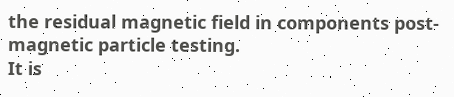the residual magnetic field in components post-magnetic particle testing.
It is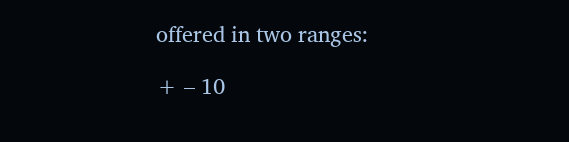offered in two ranges:

+ – 10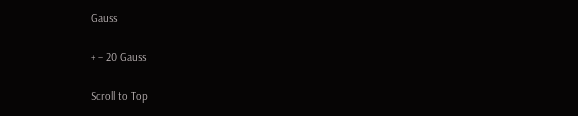Gauss

+ – 20 Gauss

Scroll to Top